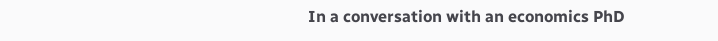In a conversation with an economics PhD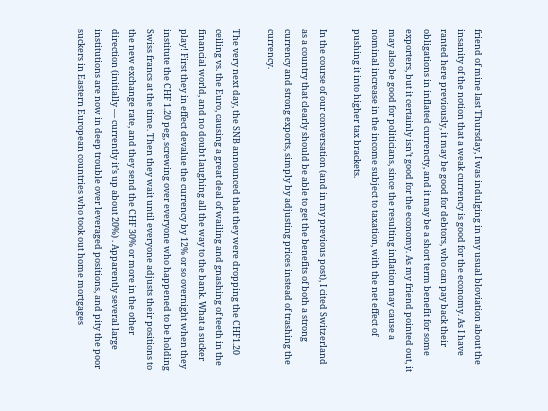friend of mine last Thursday, I was indulging in my usual bloviation about the insanity of the notion that a weak currency is good for the economy. As I have ranted here previously, it may be good for debtors, who can pay back their obligations in inflated currencty, and it may be a short term benefit for some exporters, but it certainly isn’t good for the economy. As my friend pointed out, it may also be good for politicians, since the resulting inflation may cause a nominal increase in the income subject to taxation, with the net effect of pushing it into higher tax brackets.

In the course of our conversation (and in my previous post), I cited Switzerland as a country that clearly should be able to get the benefits of both a strong currency and strong exports, simply by adjusting prices instead of trashing the currency.

The very next day, the SNB announced that they were dropping the CHF1.20 ceiling vs. the Euro, causing a great deal of wailing and gnashing of teeth in the financial world, and no doubt laughing all the way to the bank. What a sucker play! First they in effect devalue the currency by 12% or so overnight when they institute the CHF 1.20 peg, screwing over everyone who happened to be holding Swiss francs at the time. Then they wait until everyone adjusts their positions to the new exchange rate, and they send the CHF 30% or more in the other direction (initially — currently it’s up about 20%) . Apparently several large institutions are now in deep trouble over leveraged positions, and pity the poor suckers in Eastern European countries who took out home mortgages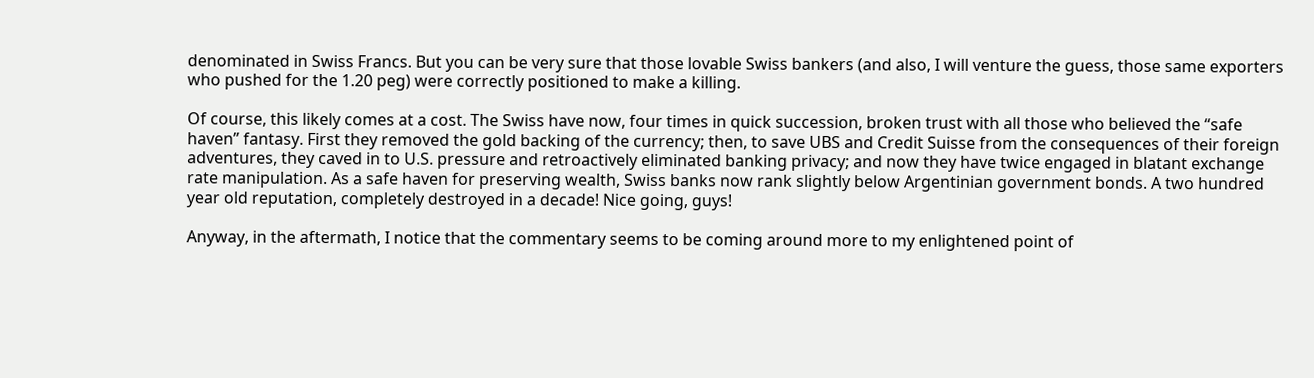denominated in Swiss Francs. But you can be very sure that those lovable Swiss bankers (and also, I will venture the guess, those same exporters who pushed for the 1.20 peg) were correctly positioned to make a killing.

Of course, this likely comes at a cost. The Swiss have now, four times in quick succession, broken trust with all those who believed the “safe haven” fantasy. First they removed the gold backing of the currency; then, to save UBS and Credit Suisse from the consequences of their foreign adventures, they caved in to U.S. pressure and retroactively eliminated banking privacy; and now they have twice engaged in blatant exchange rate manipulation. As a safe haven for preserving wealth, Swiss banks now rank slightly below Argentinian government bonds. A two hundred year old reputation, completely destroyed in a decade! Nice going, guys!

Anyway, in the aftermath, I notice that the commentary seems to be coming around more to my enlightened point of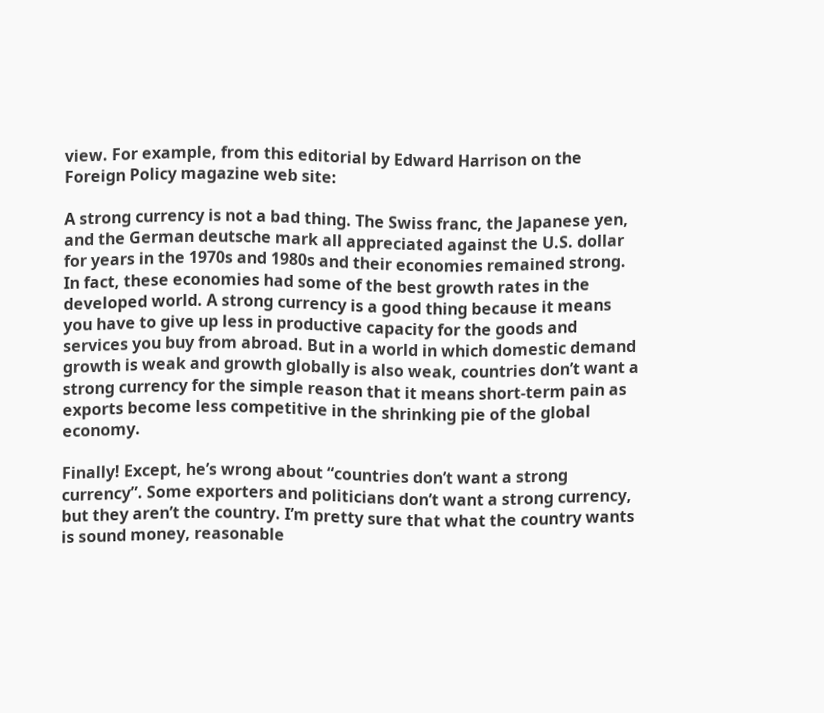view. For example, from this editorial by Edward Harrison on the Foreign Policy magazine web site:

A strong currency is not a bad thing. The Swiss franc, the Japanese yen, and the German deutsche mark all appreciated against the U.S. dollar for years in the 1970s and 1980s and their economies remained strong. In fact, these economies had some of the best growth rates in the developed world. A strong currency is a good thing because it means you have to give up less in productive capacity for the goods and services you buy from abroad. But in a world in which domestic demand growth is weak and growth globally is also weak, countries don’t want a strong currency for the simple reason that it means short-term pain as exports become less competitive in the shrinking pie of the global economy.

Finally! Except, he’s wrong about “countries don’t want a strong currency”. Some exporters and politicians don’t want a strong currency, but they aren’t the country. I’m pretty sure that what the country wants is sound money, reasonable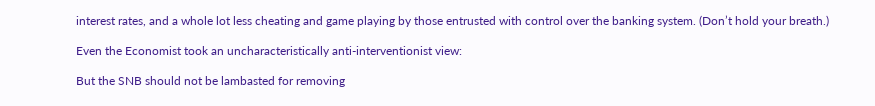interest rates, and a whole lot less cheating and game playing by those entrusted with control over the banking system. (Don’t hold your breath.)

Even the Economist took an uncharacteristically anti-interventionist view:

But the SNB should not be lambasted for removing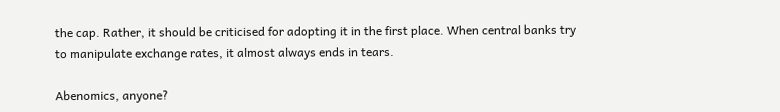the cap. Rather, it should be criticised for adopting it in the first place. When central banks try to manipulate exchange rates, it almost always ends in tears.

Abenomics, anyone?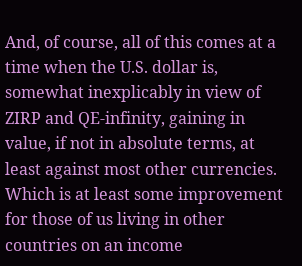And, of course, all of this comes at a time when the U.S. dollar is, somewhat inexplicably in view of ZIRP and QE-infinity, gaining in value, if not in absolute terms, at least against most other currencies. Which is at least some improvement for those of us living in other countries on an income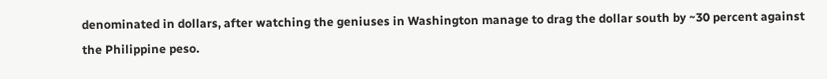denominated in dollars, after watching the geniuses in Washington manage to drag the dollar south by ~30 percent against the Philippine peso.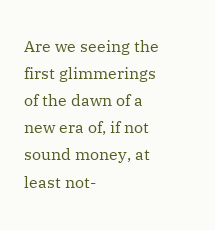Are we seeing the first glimmerings of the dawn of a new era of, if not sound money, at least not-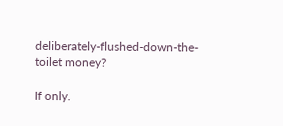deliberately-flushed-down-the-toilet money?

If only.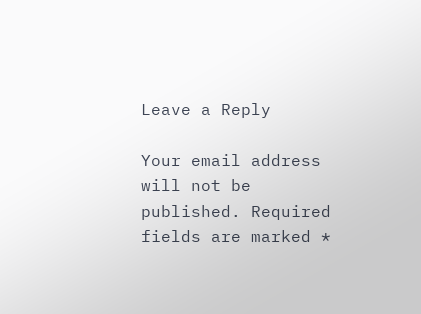Leave a Reply

Your email address will not be published. Required fields are marked *